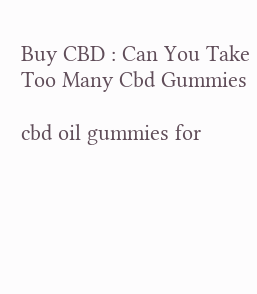Buy CBD : Can You Take Too Many Cbd Gummies

cbd oil gummies for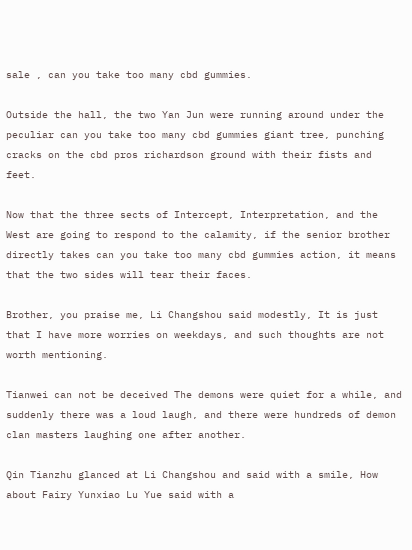sale , can you take too many cbd gummies.

Outside the hall, the two Yan Jun were running around under the peculiar can you take too many cbd gummies giant tree, punching cracks on the cbd pros richardson ground with their fists and feet.

Now that the three sects of Intercept, Interpretation, and the West are going to respond to the calamity, if the senior brother directly takes can you take too many cbd gummies action, it means that the two sides will tear their faces.

Brother, you praise me, Li Changshou said modestly, It is just that I have more worries on weekdays, and such thoughts are not worth mentioning.

Tianwei can not be deceived The demons were quiet for a while, and suddenly there was a loud laugh, and there were hundreds of demon clan masters laughing one after another.

Qin Tianzhu glanced at Li Changshou and said with a smile, How about Fairy Yunxiao Lu Yue said with a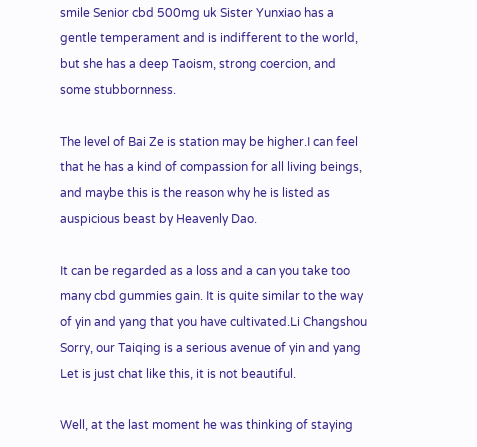smile Senior cbd 500mg uk Sister Yunxiao has a gentle temperament and is indifferent to the world, but she has a deep Taoism, strong coercion, and some stubbornness.

The level of Bai Ze is station may be higher.I can feel that he has a kind of compassion for all living beings, and maybe this is the reason why he is listed as auspicious beast by Heavenly Dao.

It can be regarded as a loss and a can you take too many cbd gummies gain. It is quite similar to the way of yin and yang that you have cultivated.Li Changshou Sorry, our Taiqing is a serious avenue of yin and yang Let is just chat like this, it is not beautiful.

Well, at the last moment he was thinking of staying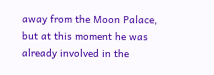away from the Moon Palace, but at this moment he was already involved in the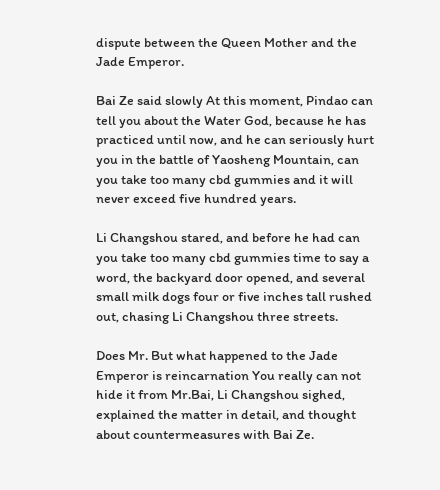dispute between the Queen Mother and the Jade Emperor.

Bai Ze said slowly At this moment, Pindao can tell you about the Water God, because he has practiced until now, and he can seriously hurt you in the battle of Yaosheng Mountain, can you take too many cbd gummies and it will never exceed five hundred years.

Li Changshou stared, and before he had can you take too many cbd gummies time to say a word, the backyard door opened, and several small milk dogs four or five inches tall rushed out, chasing Li Changshou three streets.

Does Mr. But what happened to the Jade Emperor is reincarnation You really can not hide it from Mr.Bai, Li Changshou sighed, explained the matter in detail, and thought about countermeasures with Bai Ze.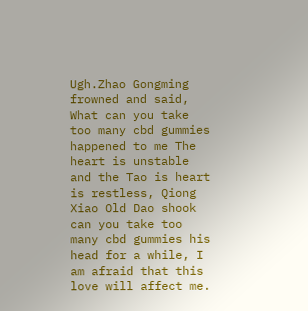Ugh.Zhao Gongming frowned and said, What can you take too many cbd gummies happened to me The heart is unstable and the Tao is heart is restless, Qiong Xiao Old Dao shook can you take too many cbd gummies his head for a while, I am afraid that this love will affect me.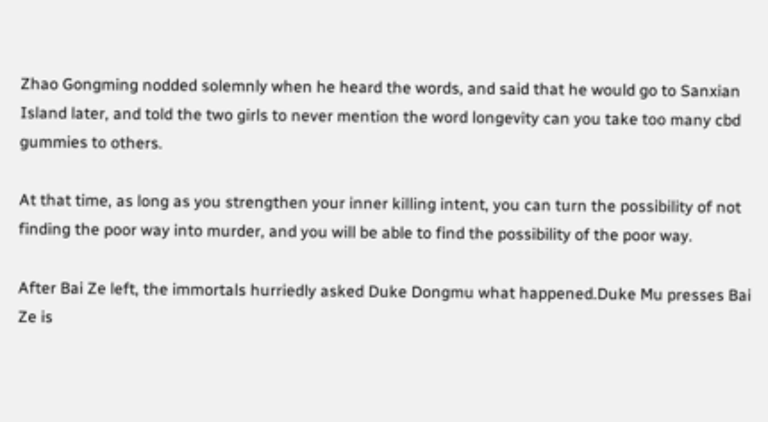Zhao Gongming nodded solemnly when he heard the words, and said that he would go to Sanxian Island later, and told the two girls to never mention the word longevity can you take too many cbd gummies to others.

At that time, as long as you strengthen your inner killing intent, you can turn the possibility of not finding the poor way into murder, and you will be able to find the possibility of the poor way.

After Bai Ze left, the immortals hurriedly asked Duke Dongmu what happened.Duke Mu presses Bai Ze is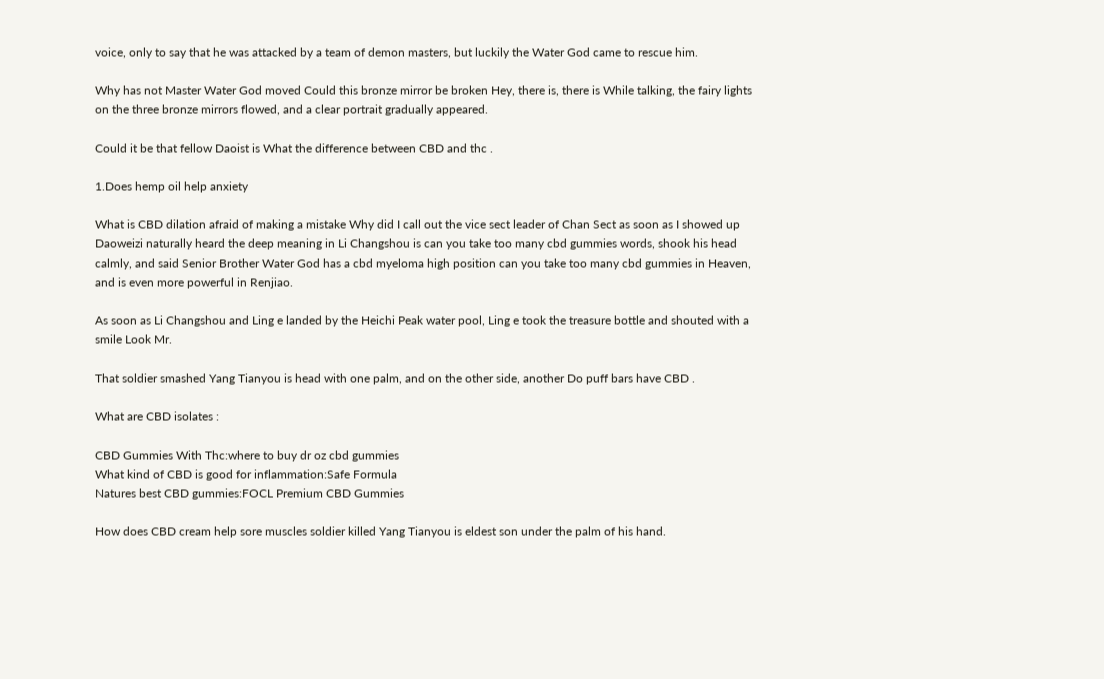voice, only to say that he was attacked by a team of demon masters, but luckily the Water God came to rescue him.

Why has not Master Water God moved Could this bronze mirror be broken Hey, there is, there is While talking, the fairy lights on the three bronze mirrors flowed, and a clear portrait gradually appeared.

Could it be that fellow Daoist is What the difference between CBD and thc .

1.Does hemp oil help anxiety

What is CBD dilation afraid of making a mistake Why did I call out the vice sect leader of Chan Sect as soon as I showed up Daoweizi naturally heard the deep meaning in Li Changshou is can you take too many cbd gummies words, shook his head calmly, and said Senior Brother Water God has a cbd myeloma high position can you take too many cbd gummies in Heaven, and is even more powerful in Renjiao.

As soon as Li Changshou and Ling e landed by the Heichi Peak water pool, Ling e took the treasure bottle and shouted with a smile Look Mr.

That soldier smashed Yang Tianyou is head with one palm, and on the other side, another Do puff bars have CBD .

What are CBD isolates :

CBD Gummies With Thc:where to buy dr oz cbd gummies
What kind of CBD is good for inflammation:Safe Formula
Natures best CBD gummies:FOCL Premium CBD Gummies

How does CBD cream help sore muscles soldier killed Yang Tianyou is eldest son under the palm of his hand.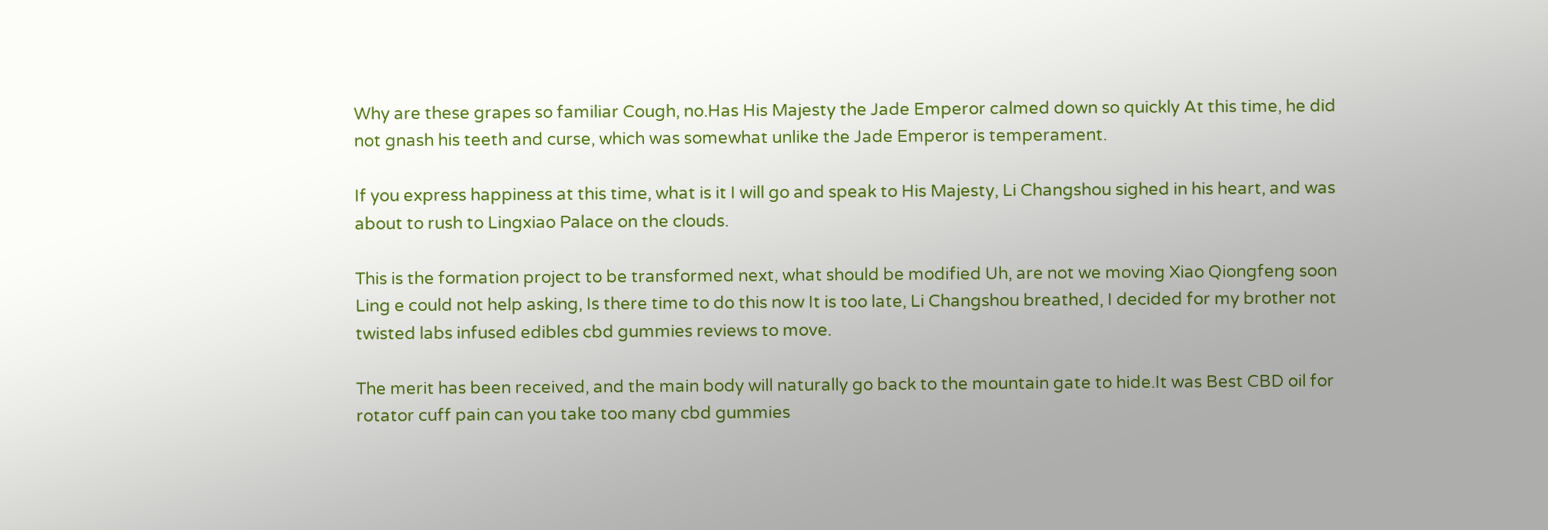Why are these grapes so familiar Cough, no.Has His Majesty the Jade Emperor calmed down so quickly At this time, he did not gnash his teeth and curse, which was somewhat unlike the Jade Emperor is temperament.

If you express happiness at this time, what is it I will go and speak to His Majesty, Li Changshou sighed in his heart, and was about to rush to Lingxiao Palace on the clouds.

This is the formation project to be transformed next, what should be modified Uh, are not we moving Xiao Qiongfeng soon Ling e could not help asking, Is there time to do this now It is too late, Li Changshou breathed, I decided for my brother not twisted labs infused edibles cbd gummies reviews to move.

The merit has been received, and the main body will naturally go back to the mountain gate to hide.It was Best CBD oil for rotator cuff pain can you take too many cbd gummies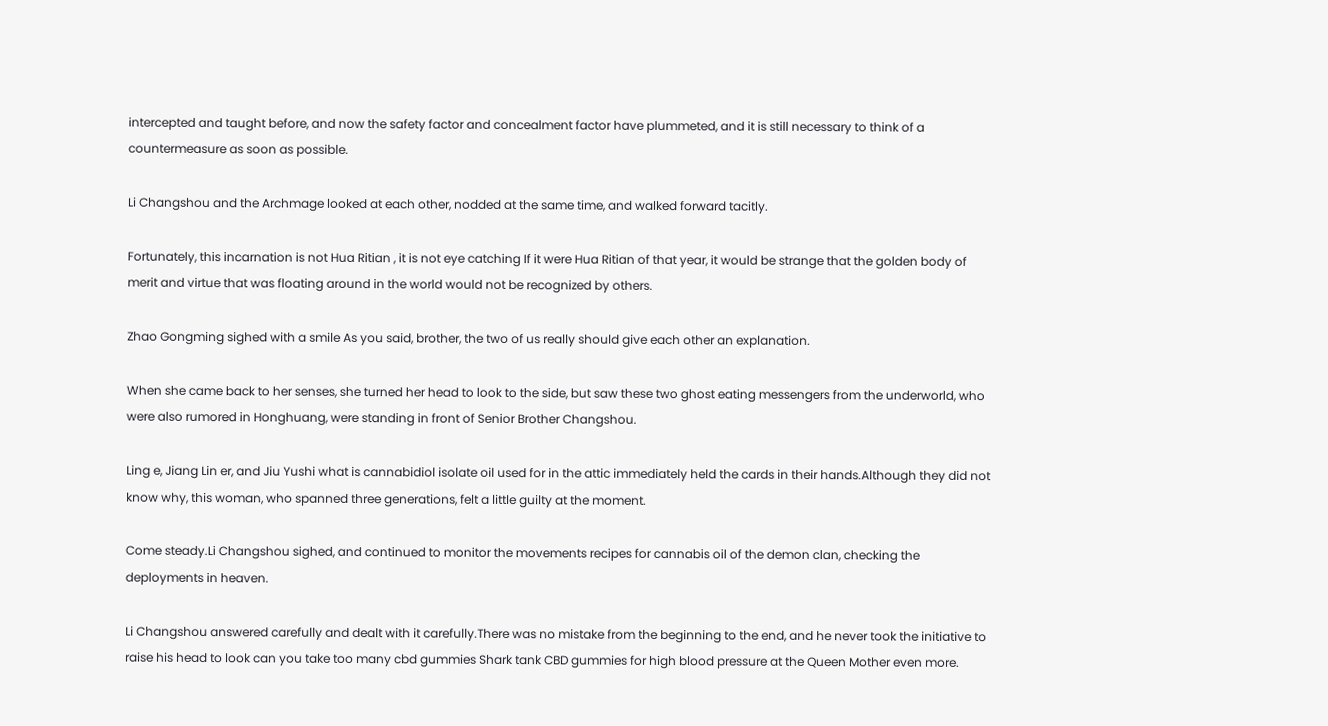intercepted and taught before, and now the safety factor and concealment factor have plummeted, and it is still necessary to think of a countermeasure as soon as possible.

Li Changshou and the Archmage looked at each other, nodded at the same time, and walked forward tacitly.

Fortunately, this incarnation is not Hua Ritian , it is not eye catching If it were Hua Ritian of that year, it would be strange that the golden body of merit and virtue that was floating around in the world would not be recognized by others.

Zhao Gongming sighed with a smile As you said, brother, the two of us really should give each other an explanation.

When she came back to her senses, she turned her head to look to the side, but saw these two ghost eating messengers from the underworld, who were also rumored in Honghuang, were standing in front of Senior Brother Changshou.

Ling e, Jiang Lin er, and Jiu Yushi what is cannabidiol isolate oil used for in the attic immediately held the cards in their hands.Although they did not know why, this woman, who spanned three generations, felt a little guilty at the moment.

Come steady.Li Changshou sighed, and continued to monitor the movements recipes for cannabis oil of the demon clan, checking the deployments in heaven.

Li Changshou answered carefully and dealt with it carefully.There was no mistake from the beginning to the end, and he never took the initiative to raise his head to look can you take too many cbd gummies Shark tank CBD gummies for high blood pressure at the Queen Mother even more.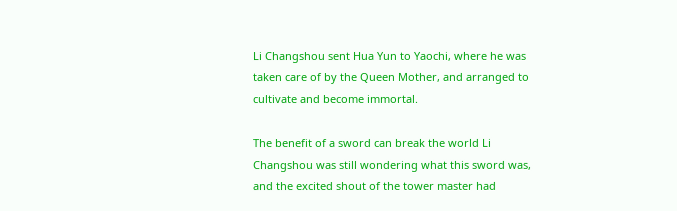Li Changshou sent Hua Yun to Yaochi, where he was taken care of by the Queen Mother, and arranged to cultivate and become immortal.

The benefit of a sword can break the world Li Changshou was still wondering what this sword was, and the excited shout of the tower master had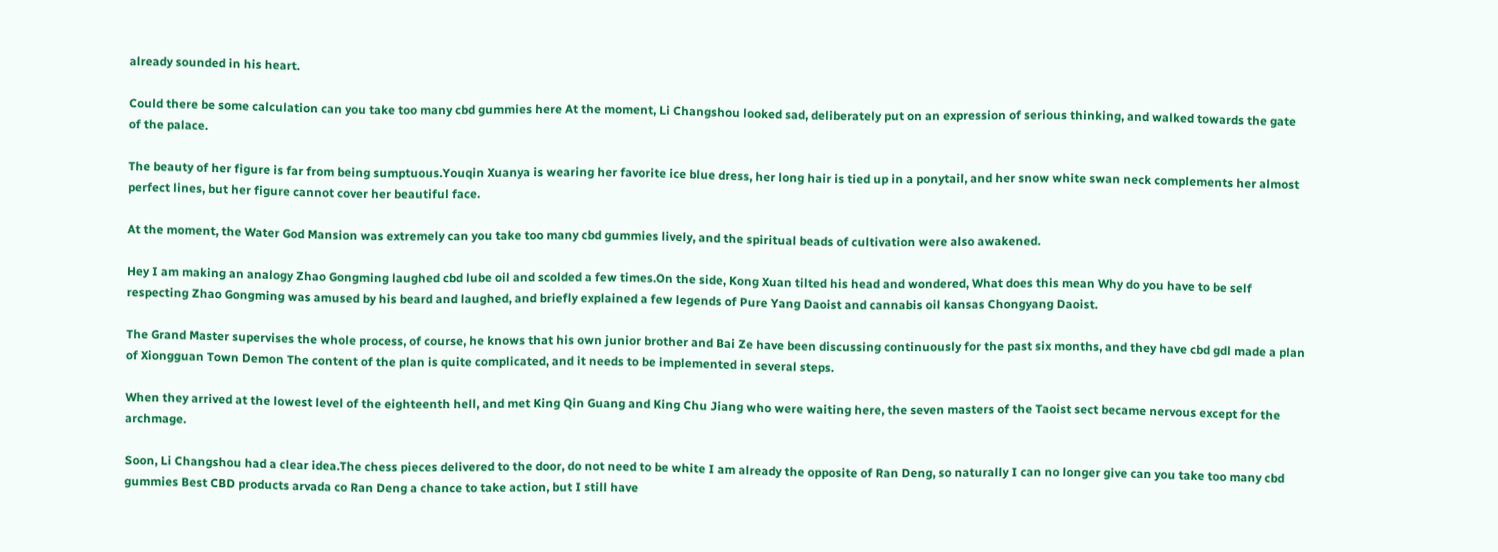already sounded in his heart.

Could there be some calculation can you take too many cbd gummies here At the moment, Li Changshou looked sad, deliberately put on an expression of serious thinking, and walked towards the gate of the palace.

The beauty of her figure is far from being sumptuous.Youqin Xuanya is wearing her favorite ice blue dress, her long hair is tied up in a ponytail, and her snow white swan neck complements her almost perfect lines, but her figure cannot cover her beautiful face.

At the moment, the Water God Mansion was extremely can you take too many cbd gummies lively, and the spiritual beads of cultivation were also awakened.

Hey I am making an analogy Zhao Gongming laughed cbd lube oil and scolded a few times.On the side, Kong Xuan tilted his head and wondered, What does this mean Why do you have to be self respecting Zhao Gongming was amused by his beard and laughed, and briefly explained a few legends of Pure Yang Daoist and cannabis oil kansas Chongyang Daoist.

The Grand Master supervises the whole process, of course, he knows that his own junior brother and Bai Ze have been discussing continuously for the past six months, and they have cbd gdl made a plan of Xiongguan Town Demon The content of the plan is quite complicated, and it needs to be implemented in several steps.

When they arrived at the lowest level of the eighteenth hell, and met King Qin Guang and King Chu Jiang who were waiting here, the seven masters of the Taoist sect became nervous except for the archmage.

Soon, Li Changshou had a clear idea.The chess pieces delivered to the door, do not need to be white I am already the opposite of Ran Deng, so naturally I can no longer give can you take too many cbd gummies Best CBD products arvada co Ran Deng a chance to take action, but I still have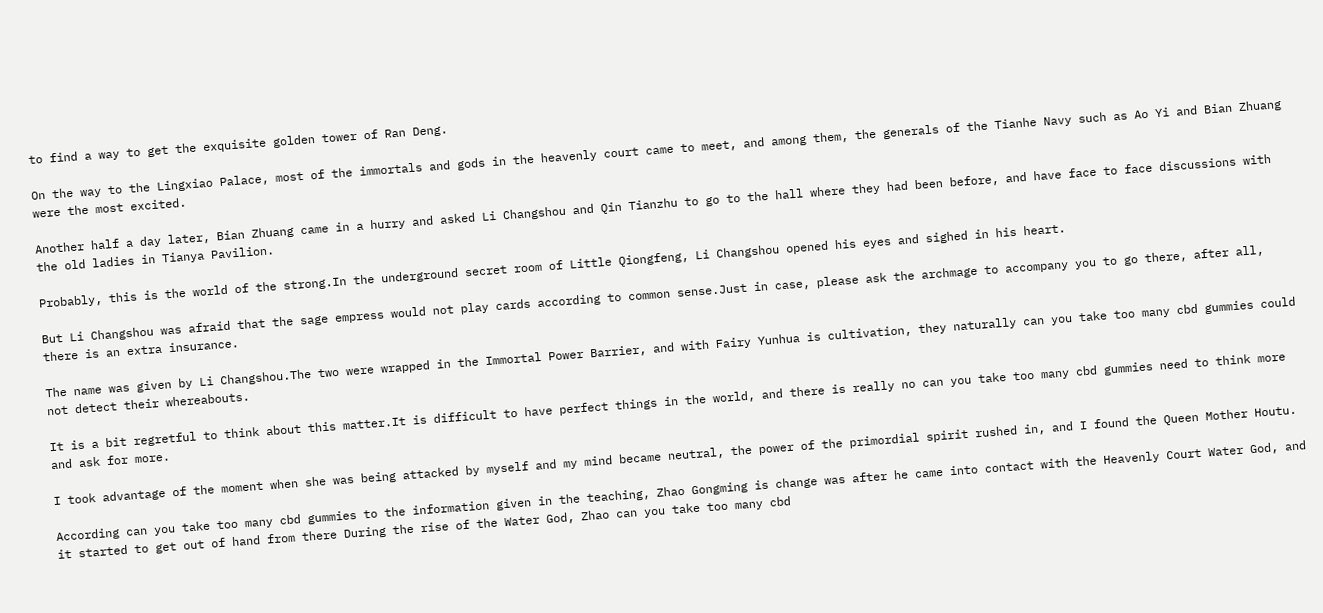to find a way to get the exquisite golden tower of Ran Deng.

On the way to the Lingxiao Palace, most of the immortals and gods in the heavenly court came to meet, and among them, the generals of the Tianhe Navy such as Ao Yi and Bian Zhuang were the most excited.

Another half a day later, Bian Zhuang came in a hurry and asked Li Changshou and Qin Tianzhu to go to the hall where they had been before, and have face to face discussions with the old ladies in Tianya Pavilion.

Probably, this is the world of the strong.In the underground secret room of Little Qiongfeng, Li Changshou opened his eyes and sighed in his heart.

But Li Changshou was afraid that the sage empress would not play cards according to common sense.Just in case, please ask the archmage to accompany you to go there, after all, there is an extra insurance.

The name was given by Li Changshou.The two were wrapped in the Immortal Power Barrier, and with Fairy Yunhua is cultivation, they naturally can you take too many cbd gummies could not detect their whereabouts.

It is a bit regretful to think about this matter.It is difficult to have perfect things in the world, and there is really no can you take too many cbd gummies need to think more and ask for more.

I took advantage of the moment when she was being attacked by myself and my mind became neutral, the power of the primordial spirit rushed in, and I found the Queen Mother Houtu.

According can you take too many cbd gummies to the information given in the teaching, Zhao Gongming is change was after he came into contact with the Heavenly Court Water God, and it started to get out of hand from there During the rise of the Water God, Zhao can you take too many cbd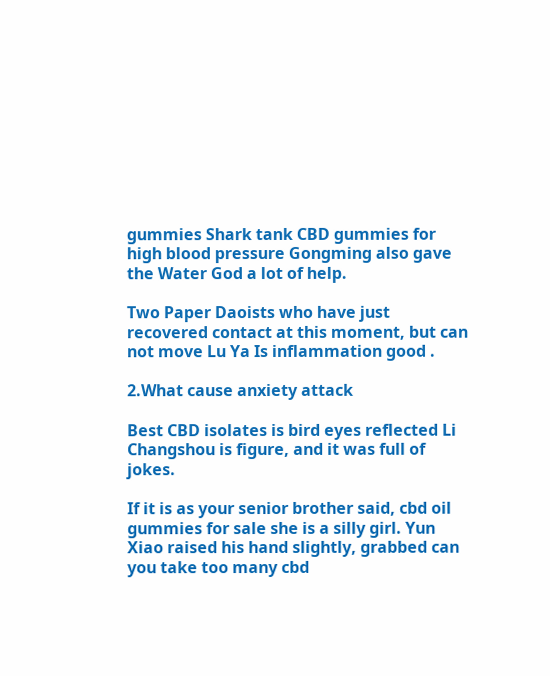gummies Shark tank CBD gummies for high blood pressure Gongming also gave the Water God a lot of help.

Two Paper Daoists who have just recovered contact at this moment, but can not move Lu Ya Is inflammation good .

2.What cause anxiety attack

Best CBD isolates is bird eyes reflected Li Changshou is figure, and it was full of jokes.

If it is as your senior brother said, cbd oil gummies for sale she is a silly girl. Yun Xiao raised his hand slightly, grabbed can you take too many cbd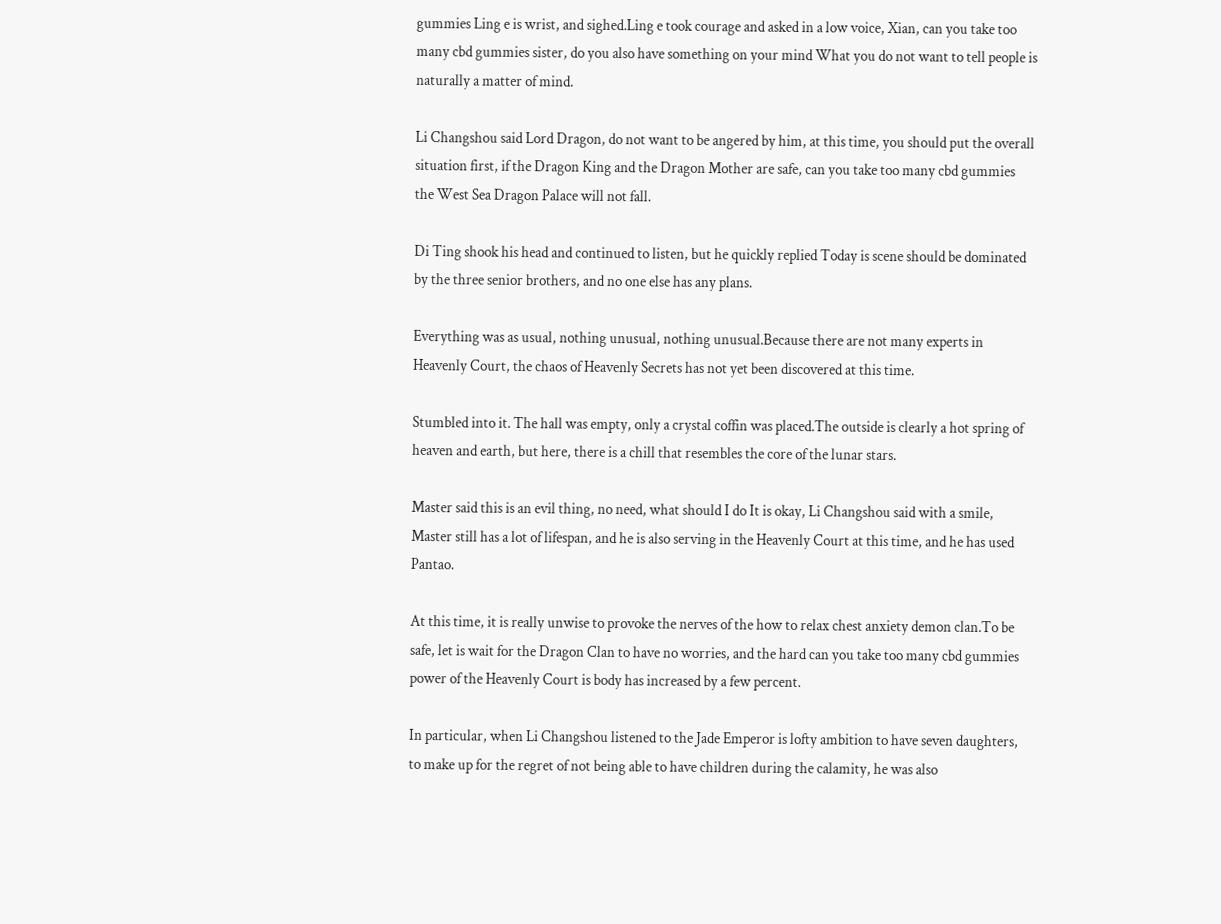gummies Ling e is wrist, and sighed.Ling e took courage and asked in a low voice, Xian, can you take too many cbd gummies sister, do you also have something on your mind What you do not want to tell people is naturally a matter of mind.

Li Changshou said Lord Dragon, do not want to be angered by him, at this time, you should put the overall situation first, if the Dragon King and the Dragon Mother are safe, can you take too many cbd gummies the West Sea Dragon Palace will not fall.

Di Ting shook his head and continued to listen, but he quickly replied Today is scene should be dominated by the three senior brothers, and no one else has any plans.

Everything was as usual, nothing unusual, nothing unusual.Because there are not many experts in Heavenly Court, the chaos of Heavenly Secrets has not yet been discovered at this time.

Stumbled into it. The hall was empty, only a crystal coffin was placed.The outside is clearly a hot spring of heaven and earth, but here, there is a chill that resembles the core of the lunar stars.

Master said this is an evil thing, no need, what should I do It is okay, Li Changshou said with a smile, Master still has a lot of lifespan, and he is also serving in the Heavenly Court at this time, and he has used Pantao.

At this time, it is really unwise to provoke the nerves of the how to relax chest anxiety demon clan.To be safe, let is wait for the Dragon Clan to have no worries, and the hard can you take too many cbd gummies power of the Heavenly Court is body has increased by a few percent.

In particular, when Li Changshou listened to the Jade Emperor is lofty ambition to have seven daughters, to make up for the regret of not being able to have children during the calamity, he was also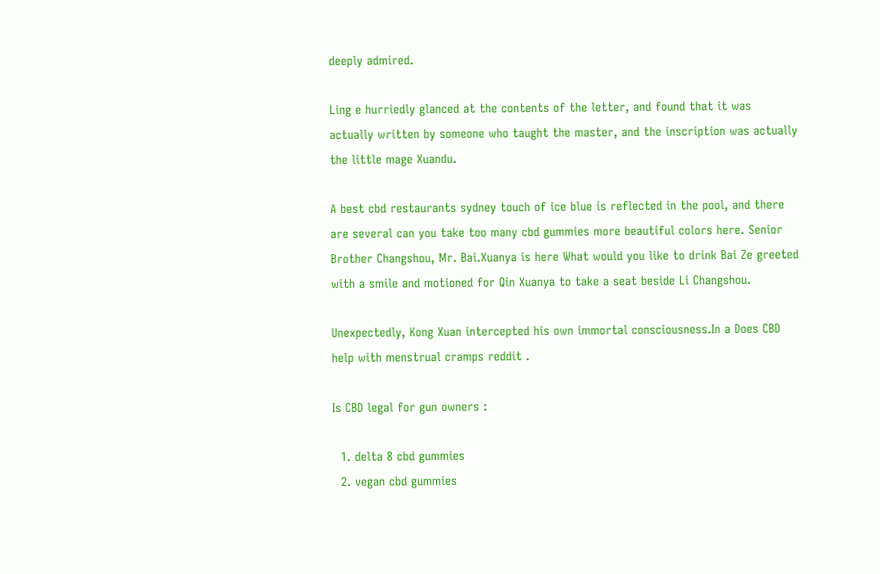deeply admired.

Ling e hurriedly glanced at the contents of the letter, and found that it was actually written by someone who taught the master, and the inscription was actually the little mage Xuandu.

A best cbd restaurants sydney touch of ice blue is reflected in the pool, and there are several can you take too many cbd gummies more beautiful colors here. Senior Brother Changshou, Mr. Bai.Xuanya is here What would you like to drink Bai Ze greeted with a smile and motioned for Qin Xuanya to take a seat beside Li Changshou.

Unexpectedly, Kong Xuan intercepted his own immortal consciousness.In a Does CBD help with menstrual cramps reddit .

Is CBD legal for gun owners :

  1. delta 8 cbd gummies
  2. vegan cbd gummies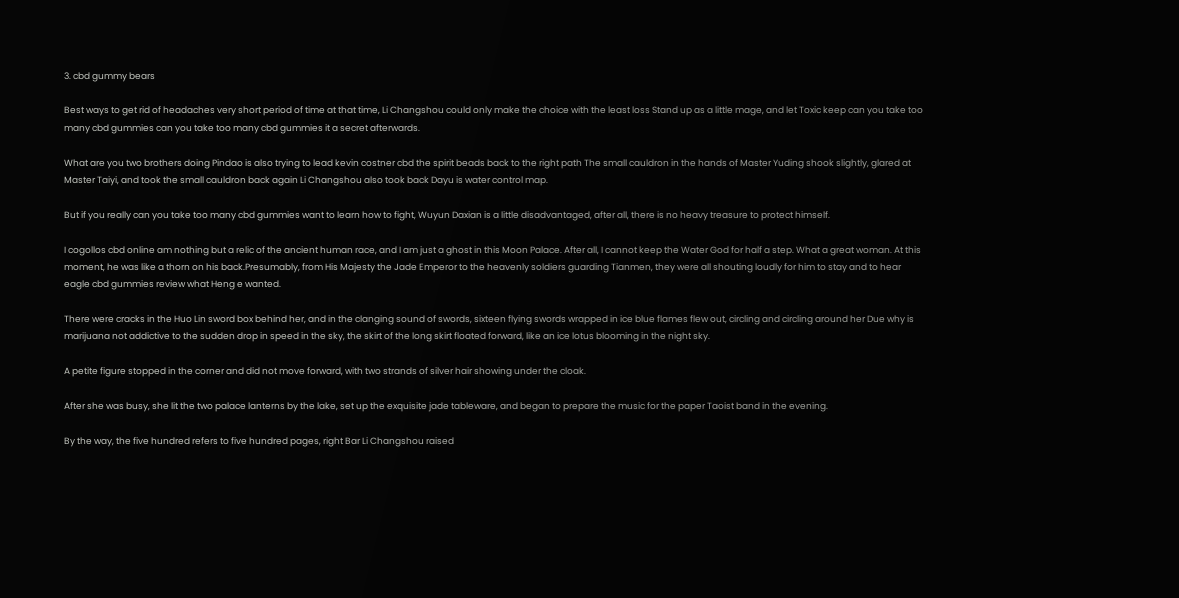3. cbd gummy bears

Best ways to get rid of headaches very short period of time at that time, Li Changshou could only make the choice with the least loss Stand up as a little mage, and let Toxic keep can you take too many cbd gummies can you take too many cbd gummies it a secret afterwards.

What are you two brothers doing Pindao is also trying to lead kevin costner cbd the spirit beads back to the right path The small cauldron in the hands of Master Yuding shook slightly, glared at Master Taiyi, and took the small cauldron back again Li Changshou also took back Dayu is water control map.

But if you really can you take too many cbd gummies want to learn how to fight, Wuyun Daxian is a little disadvantaged, after all, there is no heavy treasure to protect himself.

I cogollos cbd online am nothing but a relic of the ancient human race, and I am just a ghost in this Moon Palace. After all, I cannot keep the Water God for half a step. What a great woman. At this moment, he was like a thorn on his back.Presumably, from His Majesty the Jade Emperor to the heavenly soldiers guarding Tianmen, they were all shouting loudly for him to stay and to hear eagle cbd gummies review what Heng e wanted.

There were cracks in the Huo Lin sword box behind her, and in the clanging sound of swords, sixteen flying swords wrapped in ice blue flames flew out, circling and circling around her Due why is marijuana not addictive to the sudden drop in speed in the sky, the skirt of the long skirt floated forward, like an ice lotus blooming in the night sky.

A petite figure stopped in the corner and did not move forward, with two strands of silver hair showing under the cloak.

After she was busy, she lit the two palace lanterns by the lake, set up the exquisite jade tableware, and began to prepare the music for the paper Taoist band in the evening.

By the way, the five hundred refers to five hundred pages, right Bar Li Changshou raised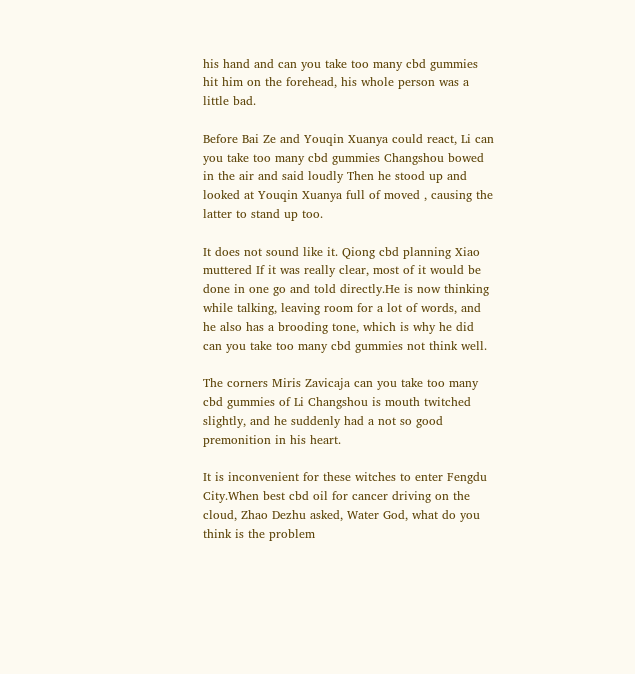his hand and can you take too many cbd gummies hit him on the forehead, his whole person was a little bad.

Before Bai Ze and Youqin Xuanya could react, Li can you take too many cbd gummies Changshou bowed in the air and said loudly Then he stood up and looked at Youqin Xuanya full of moved , causing the latter to stand up too.

It does not sound like it. Qiong cbd planning Xiao muttered If it was really clear, most of it would be done in one go and told directly.He is now thinking while talking, leaving room for a lot of words, and he also has a brooding tone, which is why he did can you take too many cbd gummies not think well.

The corners Miris Zavicaja can you take too many cbd gummies of Li Changshou is mouth twitched slightly, and he suddenly had a not so good premonition in his heart.

It is inconvenient for these witches to enter Fengdu City.When best cbd oil for cancer driving on the cloud, Zhao Dezhu asked, Water God, what do you think is the problem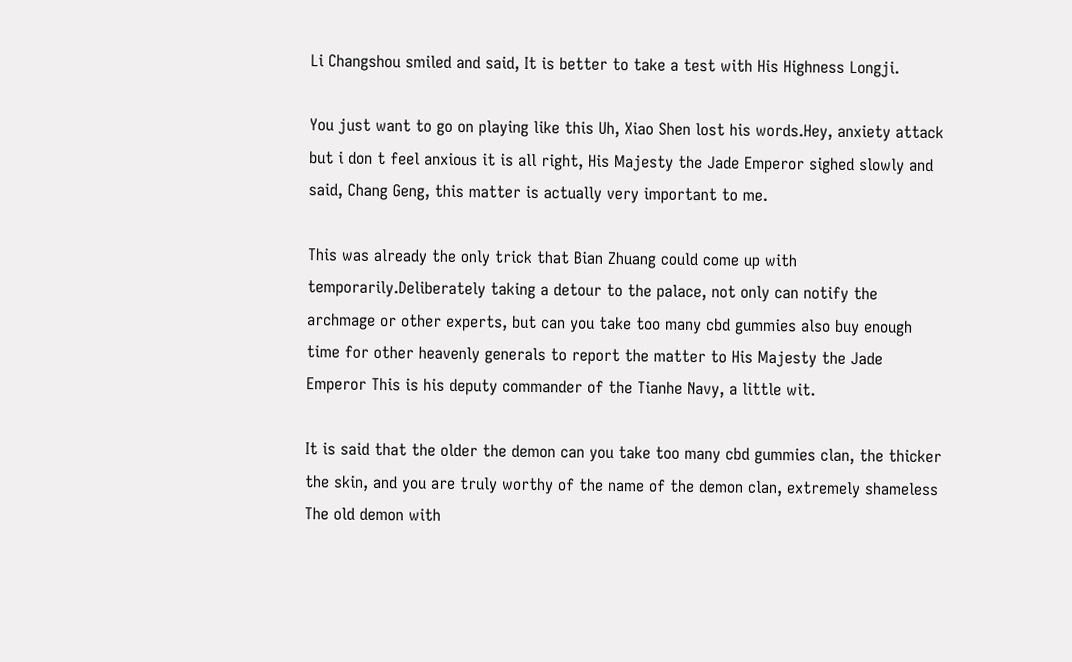Li Changshou smiled and said, It is better to take a test with His Highness Longji.

You just want to go on playing like this Uh, Xiao Shen lost his words.Hey, anxiety attack but i don t feel anxious it is all right, His Majesty the Jade Emperor sighed slowly and said, Chang Geng, this matter is actually very important to me.

This was already the only trick that Bian Zhuang could come up with temporarily.Deliberately taking a detour to the palace, not only can notify the archmage or other experts, but can you take too many cbd gummies also buy enough time for other heavenly generals to report the matter to His Majesty the Jade Emperor This is his deputy commander of the Tianhe Navy, a little wit.

It is said that the older the demon can you take too many cbd gummies clan, the thicker the skin, and you are truly worthy of the name of the demon clan, extremely shameless The old demon with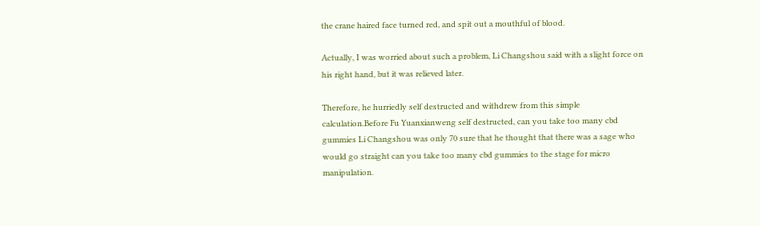the crane haired face turned red, and spit out a mouthful of blood.

Actually, I was worried about such a problem, Li Changshou said with a slight force on his right hand, but it was relieved later.

Therefore, he hurriedly self destructed and withdrew from this simple calculation.Before Fu Yuanxianweng self destructed, can you take too many cbd gummies Li Changshou was only 70 sure that he thought that there was a sage who would go straight can you take too many cbd gummies to the stage for micro manipulation.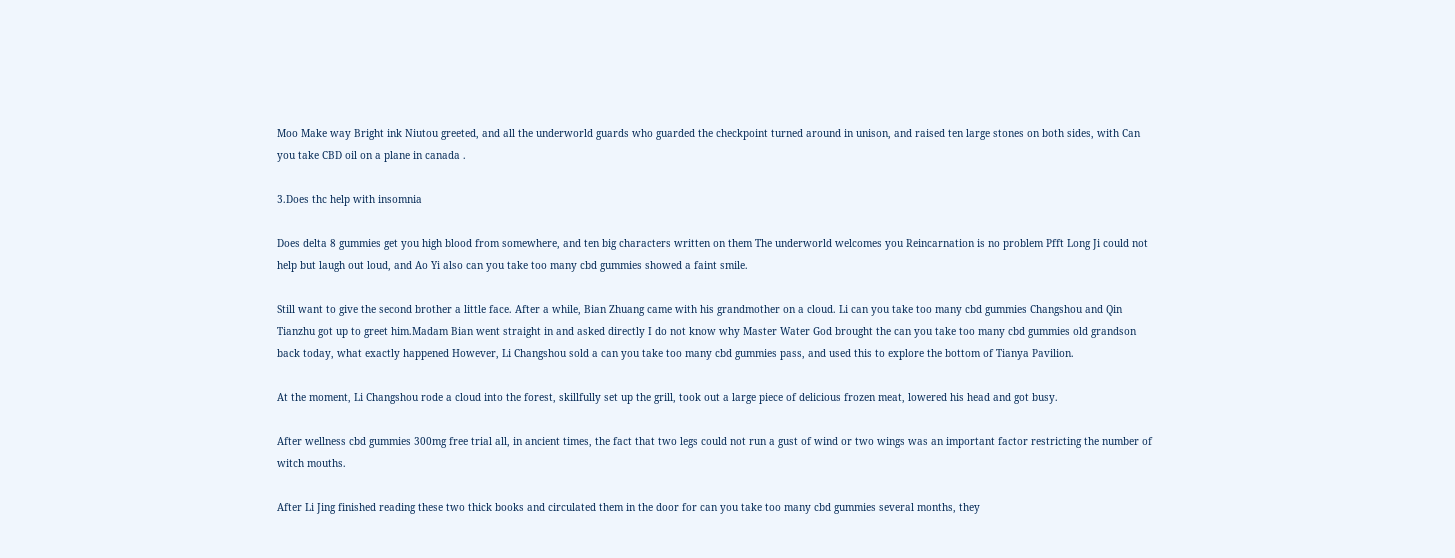Moo Make way Bright ink Niutou greeted, and all the underworld guards who guarded the checkpoint turned around in unison, and raised ten large stones on both sides, with Can you take CBD oil on a plane in canada .

3.Does thc help with insomnia

Does delta 8 gummies get you high blood from somewhere, and ten big characters written on them The underworld welcomes you Reincarnation is no problem Pfft Long Ji could not help but laugh out loud, and Ao Yi also can you take too many cbd gummies showed a faint smile.

Still want to give the second brother a little face. After a while, Bian Zhuang came with his grandmother on a cloud. Li can you take too many cbd gummies Changshou and Qin Tianzhu got up to greet him.Madam Bian went straight in and asked directly I do not know why Master Water God brought the can you take too many cbd gummies old grandson back today, what exactly happened However, Li Changshou sold a can you take too many cbd gummies pass, and used this to explore the bottom of Tianya Pavilion.

At the moment, Li Changshou rode a cloud into the forest, skillfully set up the grill, took out a large piece of delicious frozen meat, lowered his head and got busy.

After wellness cbd gummies 300mg free trial all, in ancient times, the fact that two legs could not run a gust of wind or two wings was an important factor restricting the number of witch mouths.

After Li Jing finished reading these two thick books and circulated them in the door for can you take too many cbd gummies several months, they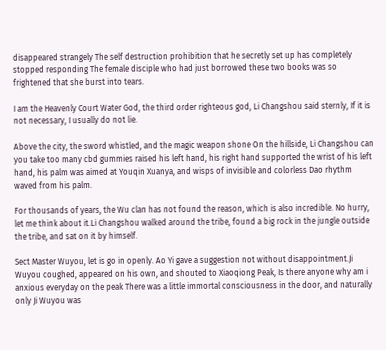disappeared strangely The self destruction prohibition that he secretly set up has completely stopped responding The female disciple who had just borrowed these two books was so frightened that she burst into tears.

I am the Heavenly Court Water God, the third order righteous god, Li Changshou said sternly, If it is not necessary, I usually do not lie.

Above the city, the sword whistled, and the magic weapon shone On the hillside, Li Changshou can you take too many cbd gummies raised his left hand, his right hand supported the wrist of his left hand, his palm was aimed at Youqin Xuanya, and wisps of invisible and colorless Dao rhythm waved from his palm.

For thousands of years, the Wu clan has not found the reason, which is also incredible. No hurry, let me think about it.Li Changshou walked around the tribe, found a big rock in the jungle outside the tribe, and sat on it by himself.

Sect Master Wuyou, let is go in openly. Ao Yi gave a suggestion not without disappointment.Ji Wuyou coughed, appeared on his own, and shouted to Xiaoqiong Peak, Is there anyone why am i anxious everyday on the peak There was a little immortal consciousness in the door, and naturally only Ji Wuyou was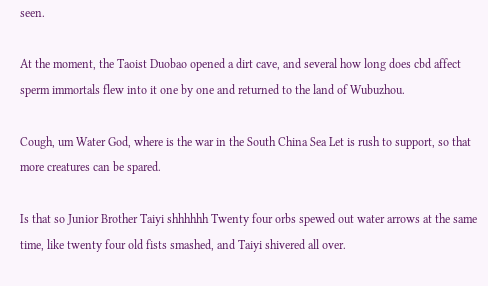seen.

At the moment, the Taoist Duobao opened a dirt cave, and several how long does cbd affect sperm immortals flew into it one by one and returned to the land of Wubuzhou.

Cough, um Water God, where is the war in the South China Sea Let is rush to support, so that more creatures can be spared.

Is that so Junior Brother Taiyi shhhhhh Twenty four orbs spewed out water arrows at the same time, like twenty four old fists smashed, and Taiyi shivered all over.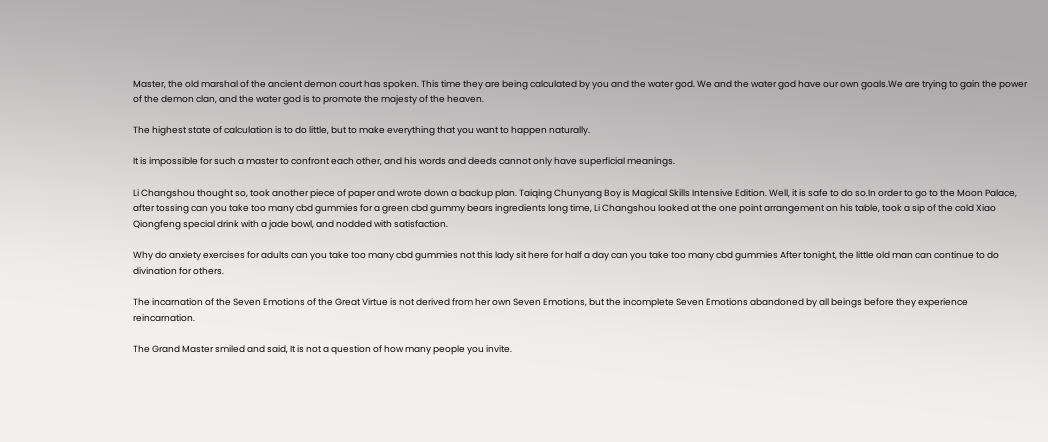Master, the old marshal of the ancient demon court has spoken. This time they are being calculated by you and the water god. We and the water god have our own goals.We are trying to gain the power of the demon clan, and the water god is to promote the majesty of the heaven.

The highest state of calculation is to do little, but to make everything that you want to happen naturally.

It is impossible for such a master to confront each other, and his words and deeds cannot only have superficial meanings.

Li Changshou thought so, took another piece of paper and wrote down a backup plan. Taiqing Chunyang Boy is Magical Skills Intensive Edition. Well, it is safe to do so.In order to go to the Moon Palace, after tossing can you take too many cbd gummies for a green cbd gummy bears ingredients long time, Li Changshou looked at the one point arrangement on his table, took a sip of the cold Xiao Qiongfeng special drink with a jade bowl, and nodded with satisfaction.

Why do anxiety exercises for adults can you take too many cbd gummies not this lady sit here for half a day can you take too many cbd gummies After tonight, the little old man can continue to do divination for others.

The incarnation of the Seven Emotions of the Great Virtue is not derived from her own Seven Emotions, but the incomplete Seven Emotions abandoned by all beings before they experience reincarnation.

The Grand Master smiled and said, It is not a question of how many people you invite.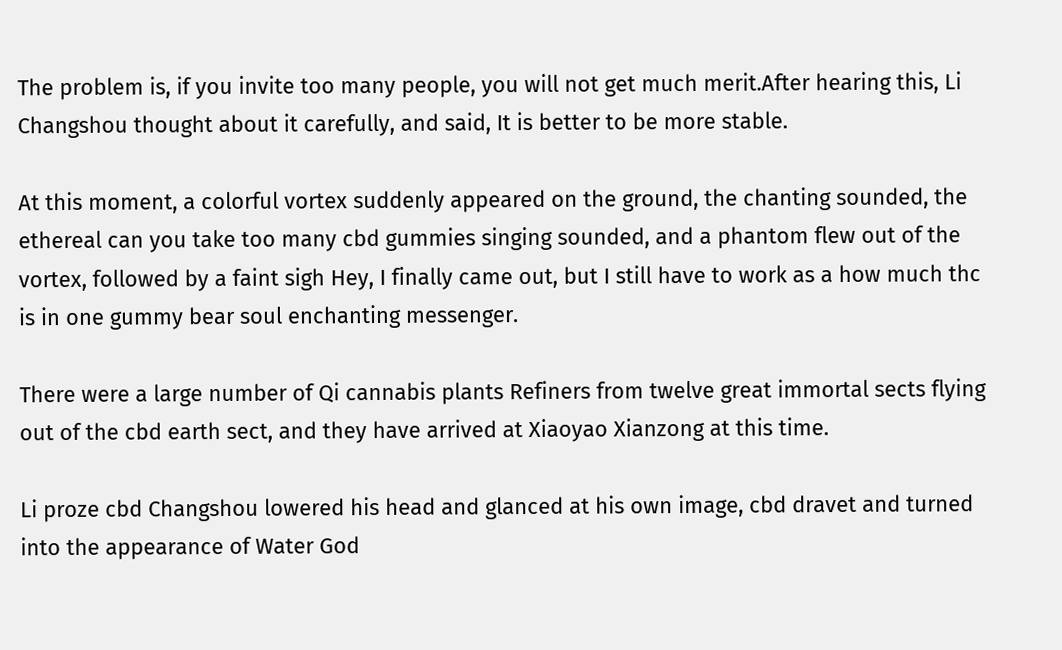The problem is, if you invite too many people, you will not get much merit.After hearing this, Li Changshou thought about it carefully, and said, It is better to be more stable.

At this moment, a colorful vortex suddenly appeared on the ground, the chanting sounded, the ethereal can you take too many cbd gummies singing sounded, and a phantom flew out of the vortex, followed by a faint sigh Hey, I finally came out, but I still have to work as a how much thc is in one gummy bear soul enchanting messenger.

There were a large number of Qi cannabis plants Refiners from twelve great immortal sects flying out of the cbd earth sect, and they have arrived at Xiaoyao Xianzong at this time.

Li proze cbd Changshou lowered his head and glanced at his own image, cbd dravet and turned into the appearance of Water God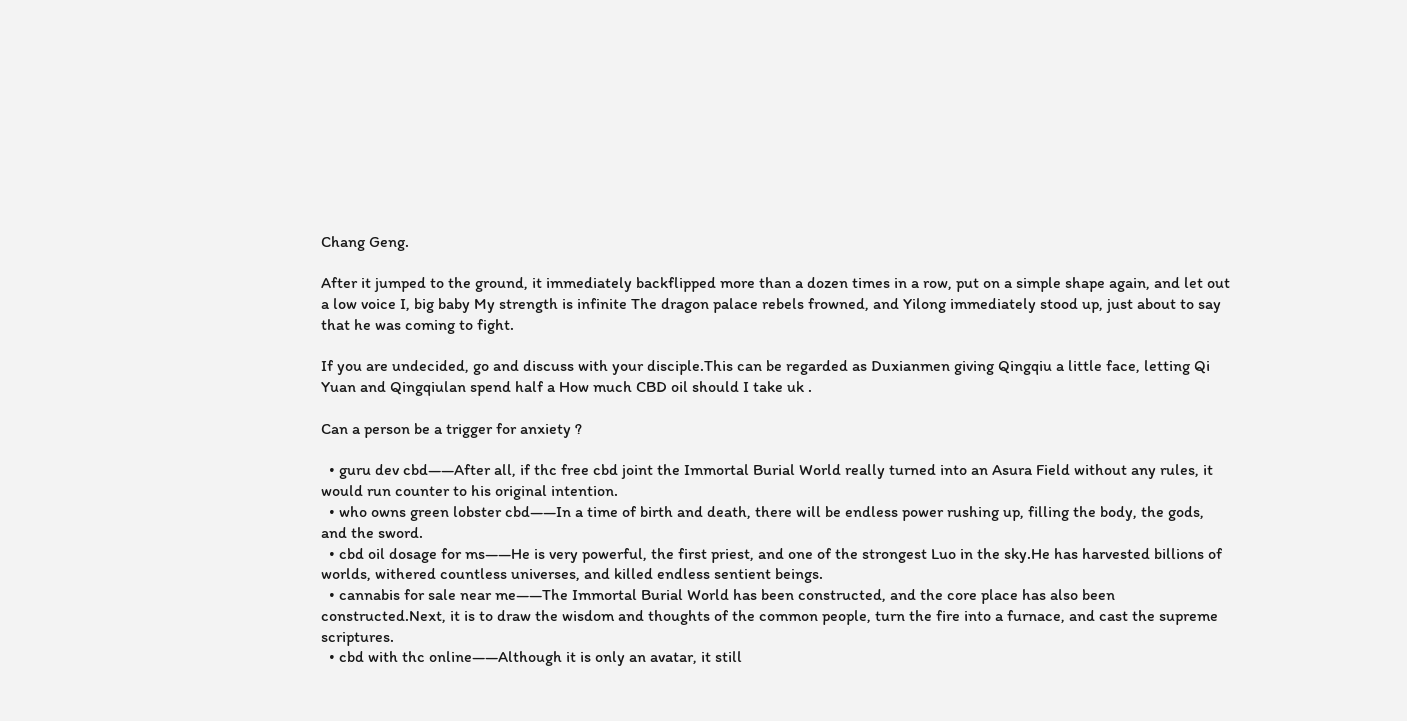Chang Geng.

After it jumped to the ground, it immediately backflipped more than a dozen times in a row, put on a simple shape again, and let out a low voice I, big baby My strength is infinite The dragon palace rebels frowned, and Yilong immediately stood up, just about to say that he was coming to fight.

If you are undecided, go and discuss with your disciple.This can be regarded as Duxianmen giving Qingqiu a little face, letting Qi Yuan and Qingqiulan spend half a How much CBD oil should I take uk .

Can a person be a trigger for anxiety ?

  • guru dev cbd——After all, if thc free cbd joint the Immortal Burial World really turned into an Asura Field without any rules, it would run counter to his original intention.
  • who owns green lobster cbd——In a time of birth and death, there will be endless power rushing up, filling the body, the gods, and the sword.
  • cbd oil dosage for ms——He is very powerful, the first priest, and one of the strongest Luo in the sky.He has harvested billions of worlds, withered countless universes, and killed endless sentient beings.
  • cannabis for sale near me——The Immortal Burial World has been constructed, and the core place has also been constructed.Next, it is to draw the wisdom and thoughts of the common people, turn the fire into a furnace, and cast the supreme scriptures.
  • cbd with thc online——Although it is only an avatar, it still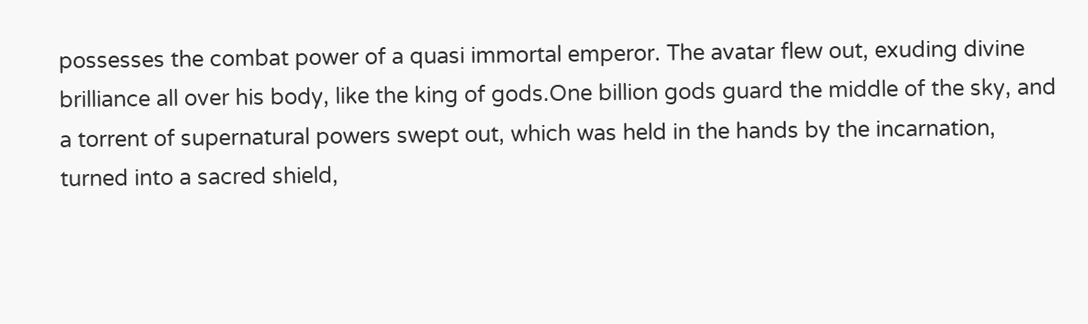possesses the combat power of a quasi immortal emperor. The avatar flew out, exuding divine brilliance all over his body, like the king of gods.One billion gods guard the middle of the sky, and a torrent of supernatural powers swept out, which was held in the hands by the incarnation, turned into a sacred shield,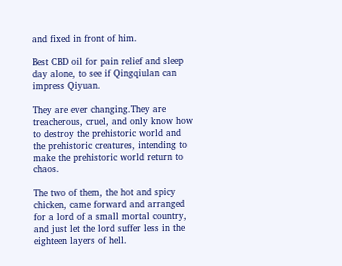and fixed in front of him.

Best CBD oil for pain relief and sleep day alone, to see if Qingqiulan can impress Qiyuan.

They are ever changing.They are treacherous, cruel, and only know how to destroy the prehistoric world and the prehistoric creatures, intending to make the prehistoric world return to chaos.

The two of them, the hot and spicy chicken, came forward and arranged for a lord of a small mortal country, and just let the lord suffer less in the eighteen layers of hell.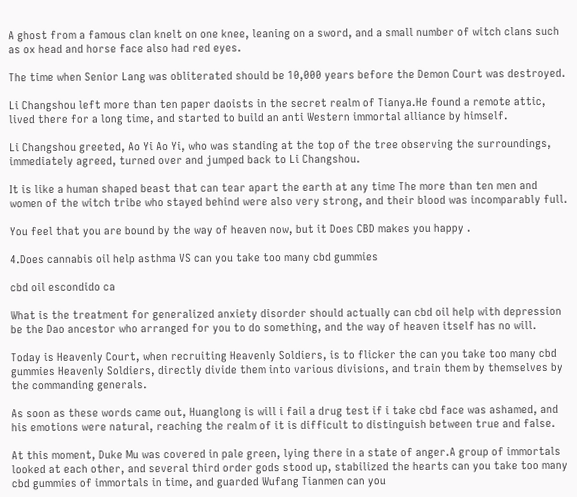A ghost from a famous clan knelt on one knee, leaning on a sword, and a small number of witch clans such as ox head and horse face also had red eyes.

The time when Senior Lang was obliterated should be 10,000 years before the Demon Court was destroyed.

Li Changshou left more than ten paper daoists in the secret realm of Tianya.He found a remote attic, lived there for a long time, and started to build an anti Western immortal alliance by himself.

Li Changshou greeted, Ao Yi Ao Yi, who was standing at the top of the tree observing the surroundings, immediately agreed, turned over and jumped back to Li Changshou.

It is like a human shaped beast that can tear apart the earth at any time The more than ten men and women of the witch tribe who stayed behind were also very strong, and their blood was incomparably full.

You feel that you are bound by the way of heaven now, but it Does CBD makes you happy .

4.Does cannabis oil help asthma VS can you take too many cbd gummies

cbd oil escondido ca

What is the treatment for generalized anxiety disorder should actually can cbd oil help with depression be the Dao ancestor who arranged for you to do something, and the way of heaven itself has no will.

Today is Heavenly Court, when recruiting Heavenly Soldiers, is to flicker the can you take too many cbd gummies Heavenly Soldiers, directly divide them into various divisions, and train them by themselves by the commanding generals.

As soon as these words came out, Huanglong is will i fail a drug test if i take cbd face was ashamed, and his emotions were natural, reaching the realm of it is difficult to distinguish between true and false.

At this moment, Duke Mu was covered in pale green, lying there in a state of anger.A group of immortals looked at each other, and several third order gods stood up, stabilized the hearts can you take too many cbd gummies of immortals in time, and guarded Wufang Tianmen can you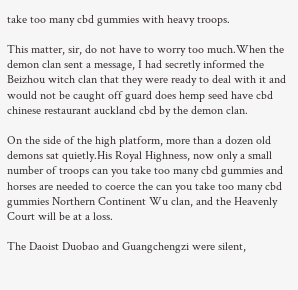take too many cbd gummies with heavy troops.

This matter, sir, do not have to worry too much.When the demon clan sent a message, I had secretly informed the Beizhou witch clan that they were ready to deal with it and would not be caught off guard does hemp seed have cbd chinese restaurant auckland cbd by the demon clan.

On the side of the high platform, more than a dozen old demons sat quietly.His Royal Highness, now only a small number of troops can you take too many cbd gummies and horses are needed to coerce the can you take too many cbd gummies Northern Continent Wu clan, and the Heavenly Court will be at a loss.

The Daoist Duobao and Guangchengzi were silent,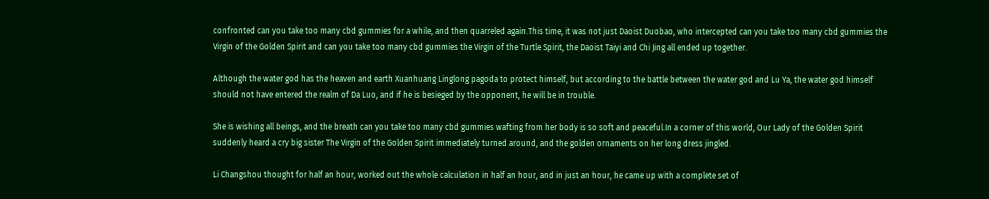confronted can you take too many cbd gummies for a while, and then quarreled again.This time, it was not just Daoist Duobao, who intercepted can you take too many cbd gummies the Virgin of the Golden Spirit and can you take too many cbd gummies the Virgin of the Turtle Spirit, the Daoist Taiyi and Chi Jing all ended up together.

Although the water god has the heaven and earth Xuanhuang Linglong pagoda to protect himself, but according to the battle between the water god and Lu Ya, the water god himself should not have entered the realm of Da Luo, and if he is besieged by the opponent, he will be in trouble.

She is wishing all beings, and the breath can you take too many cbd gummies wafting from her body is so soft and peaceful.In a corner of this world, Our Lady of the Golden Spirit suddenly heard a cry big sister The Virgin of the Golden Spirit immediately turned around, and the golden ornaments on her long dress jingled.

Li Changshou thought for half an hour, worked out the whole calculation in half an hour, and in just an hour, he came up with a complete set of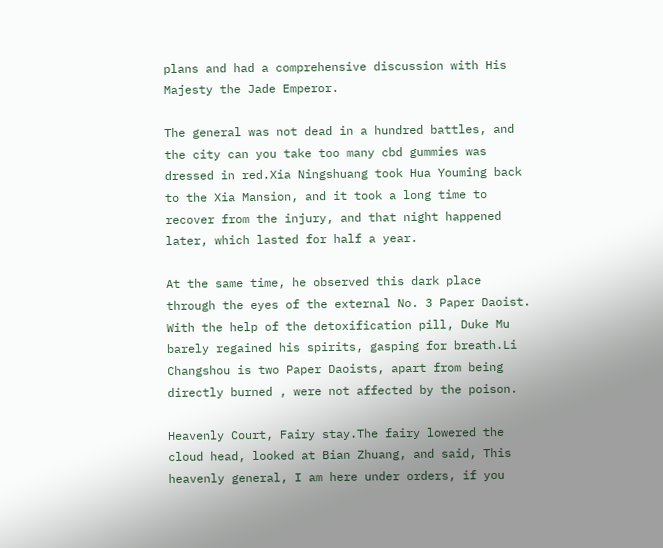plans and had a comprehensive discussion with His Majesty the Jade Emperor.

The general was not dead in a hundred battles, and the city can you take too many cbd gummies was dressed in red.Xia Ningshuang took Hua Youming back to the Xia Mansion, and it took a long time to recover from the injury, and that night happened later, which lasted for half a year.

At the same time, he observed this dark place through the eyes of the external No. 3 Paper Daoist. With the help of the detoxification pill, Duke Mu barely regained his spirits, gasping for breath.Li Changshou is two Paper Daoists, apart from being directly burned , were not affected by the poison.

Heavenly Court, Fairy stay.The fairy lowered the cloud head, looked at Bian Zhuang, and said, This heavenly general, I am here under orders, if you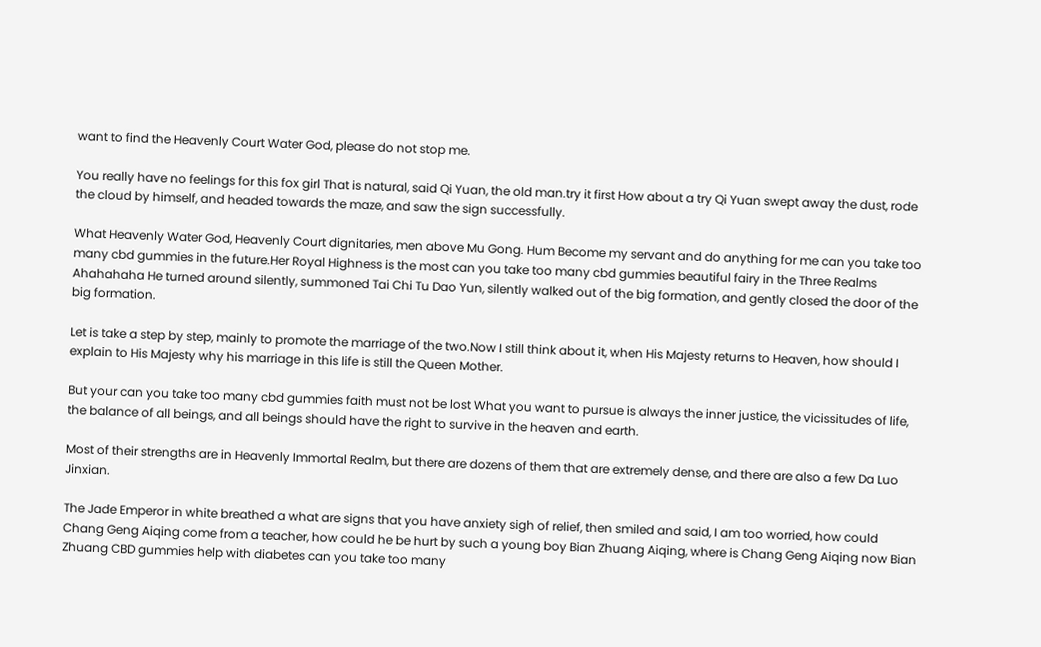want to find the Heavenly Court Water God, please do not stop me.

You really have no feelings for this fox girl That is natural, said Qi Yuan, the old man.try it first How about a try Qi Yuan swept away the dust, rode the cloud by himself, and headed towards the maze, and saw the sign successfully.

What Heavenly Water God, Heavenly Court dignitaries, men above Mu Gong. Hum Become my servant and do anything for me can you take too many cbd gummies in the future.Her Royal Highness is the most can you take too many cbd gummies beautiful fairy in the Three Realms Ahahahaha He turned around silently, summoned Tai Chi Tu Dao Yun, silently walked out of the big formation, and gently closed the door of the big formation.

Let is take a step by step, mainly to promote the marriage of the two.Now I still think about it, when His Majesty returns to Heaven, how should I explain to His Majesty why his marriage in this life is still the Queen Mother.

But your can you take too many cbd gummies faith must not be lost What you want to pursue is always the inner justice, the vicissitudes of life, the balance of all beings, and all beings should have the right to survive in the heaven and earth.

Most of their strengths are in Heavenly Immortal Realm, but there are dozens of them that are extremely dense, and there are also a few Da Luo Jinxian.

The Jade Emperor in white breathed a what are signs that you have anxiety sigh of relief, then smiled and said, I am too worried, how could Chang Geng Aiqing come from a teacher, how could he be hurt by such a young boy Bian Zhuang Aiqing, where is Chang Geng Aiqing now Bian Zhuang CBD gummies help with diabetes can you take too many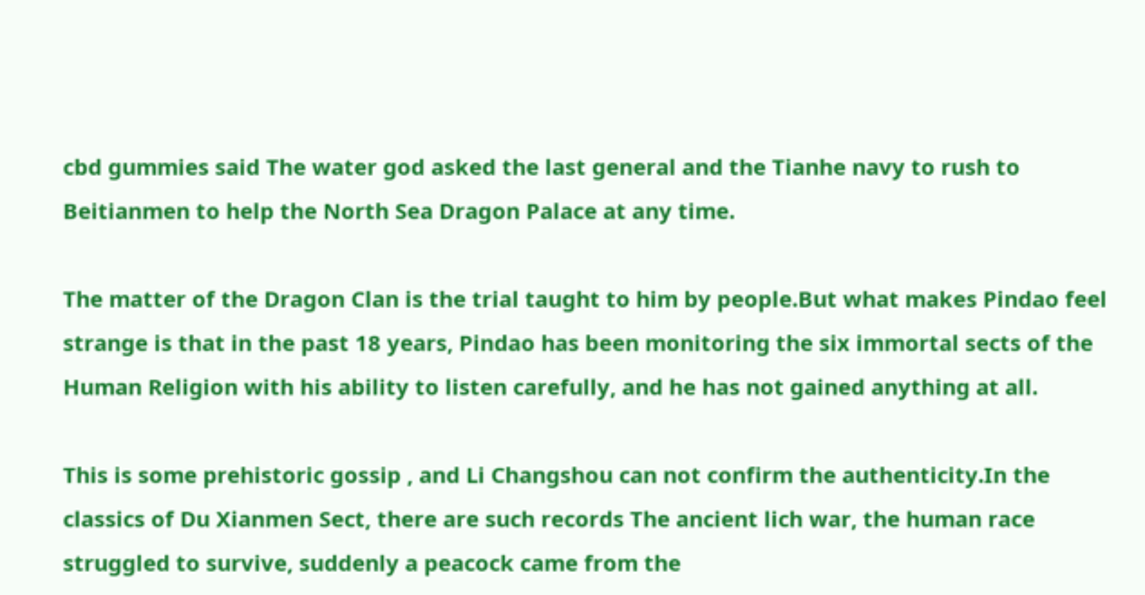cbd gummies said The water god asked the last general and the Tianhe navy to rush to Beitianmen to help the North Sea Dragon Palace at any time.

The matter of the Dragon Clan is the trial taught to him by people.But what makes Pindao feel strange is that in the past 18 years, Pindao has been monitoring the six immortal sects of the Human Religion with his ability to listen carefully, and he has not gained anything at all.

This is some prehistoric gossip , and Li Changshou can not confirm the authenticity.In the classics of Du Xianmen Sect, there are such records The ancient lich war, the human race struggled to survive, suddenly a peacock came from the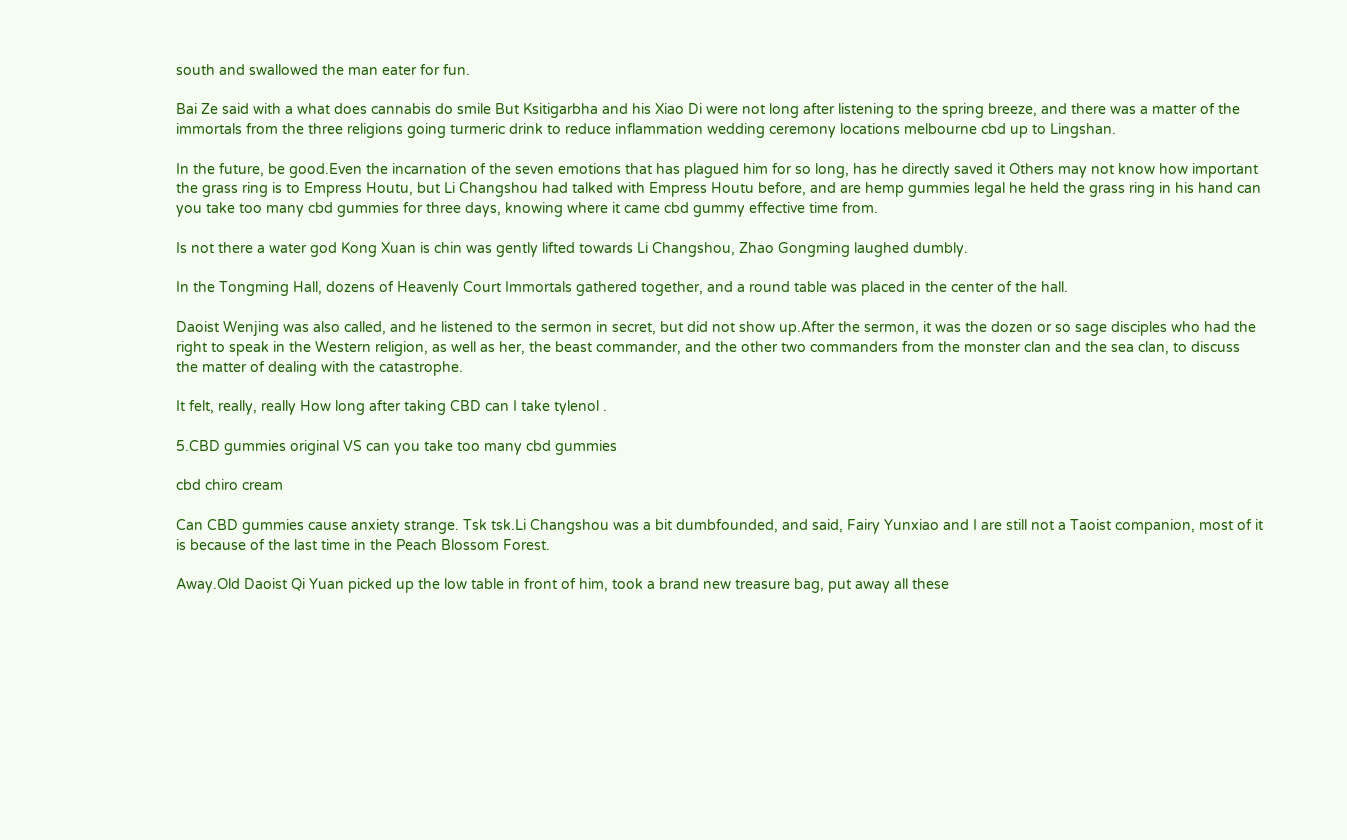south and swallowed the man eater for fun.

Bai Ze said with a what does cannabis do smile But Ksitigarbha and his Xiao Di were not long after listening to the spring breeze, and there was a matter of the immortals from the three religions going turmeric drink to reduce inflammation wedding ceremony locations melbourne cbd up to Lingshan.

In the future, be good.Even the incarnation of the seven emotions that has plagued him for so long, has he directly saved it Others may not know how important the grass ring is to Empress Houtu, but Li Changshou had talked with Empress Houtu before, and are hemp gummies legal he held the grass ring in his hand can you take too many cbd gummies for three days, knowing where it came cbd gummy effective time from.

Is not there a water god Kong Xuan is chin was gently lifted towards Li Changshou, Zhao Gongming laughed dumbly.

In the Tongming Hall, dozens of Heavenly Court Immortals gathered together, and a round table was placed in the center of the hall.

Daoist Wenjing was also called, and he listened to the sermon in secret, but did not show up.After the sermon, it was the dozen or so sage disciples who had the right to speak in the Western religion, as well as her, the beast commander, and the other two commanders from the monster clan and the sea clan, to discuss the matter of dealing with the catastrophe.

It felt, really, really How long after taking CBD can I take tylenol .

5.CBD gummies original VS can you take too many cbd gummies

cbd chiro cream

Can CBD gummies cause anxiety strange. Tsk tsk.Li Changshou was a bit dumbfounded, and said, Fairy Yunxiao and I are still not a Taoist companion, most of it is because of the last time in the Peach Blossom Forest.

Away.Old Daoist Qi Yuan picked up the low table in front of him, took a brand new treasure bag, put away all these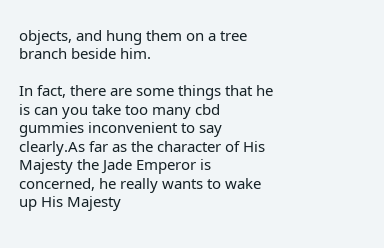objects, and hung them on a tree branch beside him.

In fact, there are some things that he is can you take too many cbd gummies inconvenient to say clearly.As far as the character of His Majesty the Jade Emperor is concerned, he really wants to wake up His Majesty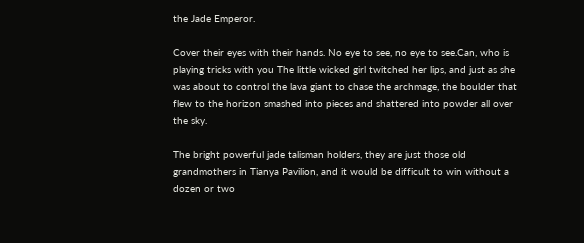the Jade Emperor.

Cover their eyes with their hands. No eye to see, no eye to see.Can, who is playing tricks with you The little wicked girl twitched her lips, and just as she was about to control the lava giant to chase the archmage, the boulder that flew to the horizon smashed into pieces and shattered into powder all over the sky.

The bright powerful jade talisman holders, they are just those old grandmothers in Tianya Pavilion, and it would be difficult to win without a dozen or two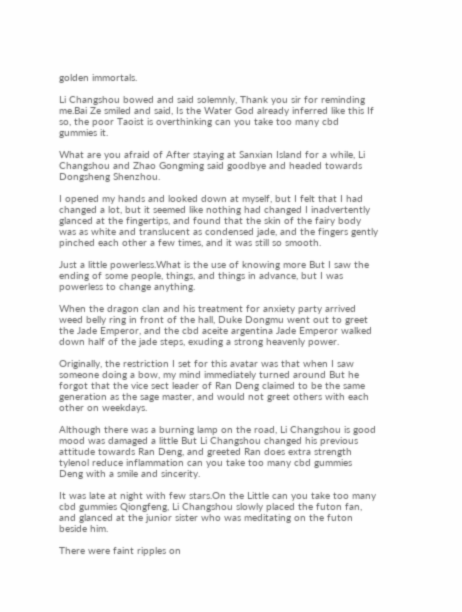golden immortals.

Li Changshou bowed and said solemnly, Thank you sir for reminding me.Bai Ze smiled and said, Is the Water God already inferred like this If so, the poor Taoist is overthinking can you take too many cbd gummies it.

What are you afraid of After staying at Sanxian Island for a while, Li Changshou and Zhao Gongming said goodbye and headed towards Dongsheng Shenzhou.

I opened my hands and looked down at myself, but I felt that I had changed a lot, but it seemed like nothing had changed I inadvertently glanced at the fingertips, and found that the skin of the fairy body was as white and translucent as condensed jade, and the fingers gently pinched each other a few times, and it was still so smooth.

Just a little powerless.What is the use of knowing more But I saw the ending of some people, things, and things in advance, but I was powerless to change anything.

When the dragon clan and his treatment for anxiety party arrived weed belly ring in front of the hall, Duke Dongmu went out to greet the Jade Emperor, and the cbd aceite argentina Jade Emperor walked down half of the jade steps, exuding a strong heavenly power.

Originally, the restriction I set for this avatar was that when I saw someone doing a bow, my mind immediately turned around But he forgot that the vice sect leader of Ran Deng claimed to be the same generation as the sage master, and would not greet others with each other on weekdays.

Although there was a burning lamp on the road, Li Changshou is good mood was damaged a little But Li Changshou changed his previous attitude towards Ran Deng, and greeted Ran does extra strength tylenol reduce inflammation can you take too many cbd gummies Deng with a smile and sincerity.

It was late at night with few stars.On the Little can you take too many cbd gummies Qiongfeng, Li Changshou slowly placed the futon fan, and glanced at the junior sister who was meditating on the futon beside him.

There were faint ripples on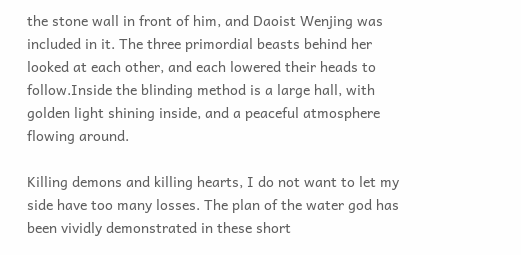the stone wall in front of him, and Daoist Wenjing was included in it. The three primordial beasts behind her looked at each other, and each lowered their heads to follow.Inside the blinding method is a large hall, with golden light shining inside, and a peaceful atmosphere flowing around.

Killing demons and killing hearts, I do not want to let my side have too many losses. The plan of the water god has been vividly demonstrated in these short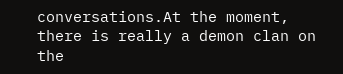conversations.At the moment, there is really a demon clan on the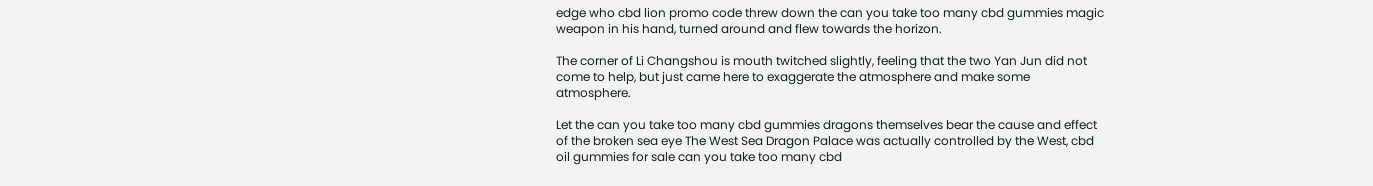edge who cbd lion promo code threw down the can you take too many cbd gummies magic weapon in his hand, turned around and flew towards the horizon.

The corner of Li Changshou is mouth twitched slightly, feeling that the two Yan Jun did not come to help, but just came here to exaggerate the atmosphere and make some atmosphere.

Let the can you take too many cbd gummies dragons themselves bear the cause and effect of the broken sea eye The West Sea Dragon Palace was actually controlled by the West, cbd oil gummies for sale can you take too many cbd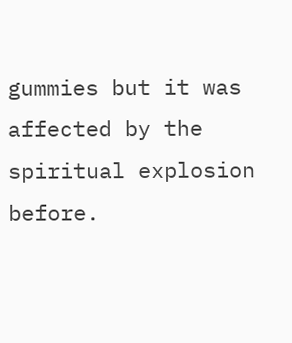gummies but it was affected by the spiritual explosion before.